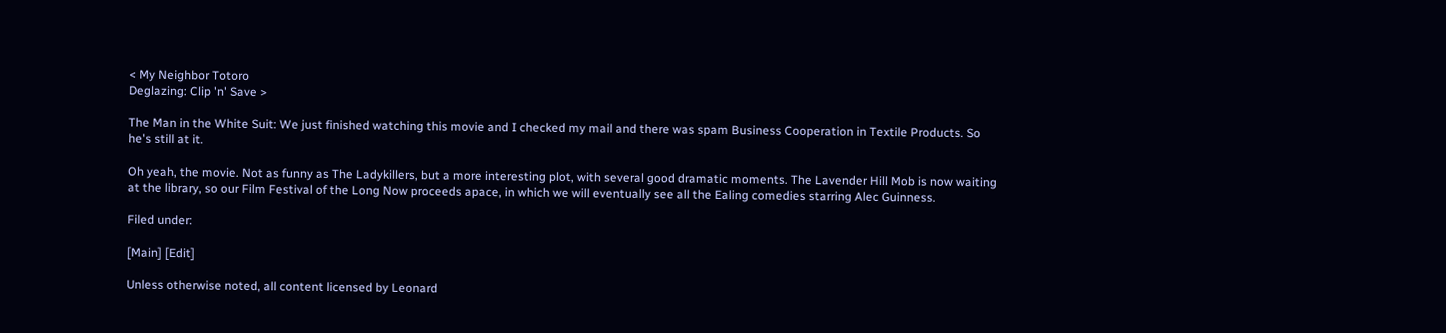< My Neighbor Totoro
Deglazing: Clip 'n' Save >

The Man in the White Suit: We just finished watching this movie and I checked my mail and there was spam Business Cooperation in Textile Products. So he's still at it.

Oh yeah, the movie. Not as funny as The Ladykillers, but a more interesting plot, with several good dramatic moments. The Lavender Hill Mob is now waiting at the library, so our Film Festival of the Long Now proceeds apace, in which we will eventually see all the Ealing comedies starring Alec Guinness.

Filed under:

[Main] [Edit]

Unless otherwise noted, all content licensed by Leonard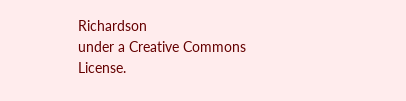Richardson
under a Creative Commons License.